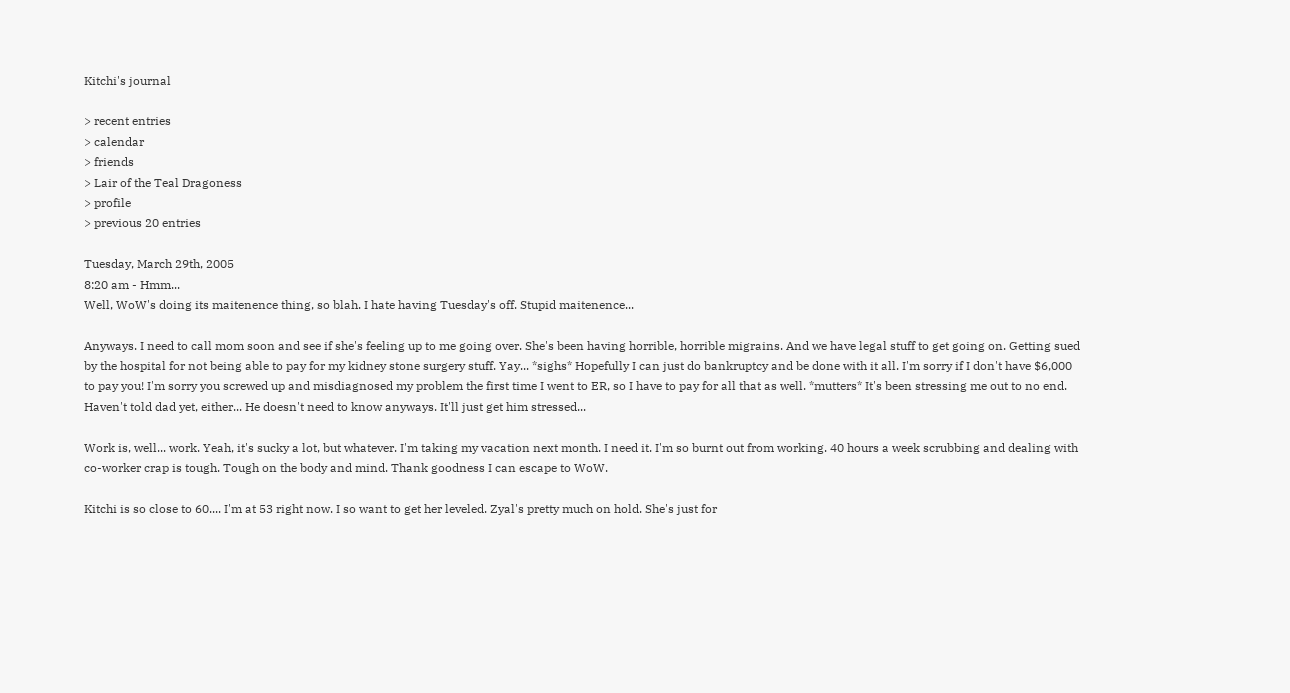Kitchi's journal

> recent entries
> calendar
> friends
> Lair of the Teal Dragoness
> profile
> previous 20 entries

Tuesday, March 29th, 2005
8:20 am - Hmm...
Well, WoW's doing its maitenence thing, so blah. I hate having Tuesday's off. Stupid maitenence...

Anyways. I need to call mom soon and see if she's feeling up to me going over. She's been having horrible, horrible migrains. And we have legal stuff to get going on. Getting sued by the hospital for not being able to pay for my kidney stone surgery stuff. Yay... *sighs* Hopefully I can just do bankruptcy and be done with it all. I'm sorry if I don't have $6,000 to pay you! I'm sorry you screwed up and misdiagnosed my problem the first time I went to ER, so I have to pay for all that as well. *mutters* It's been stressing me out to no end. Haven't told dad yet, either... He doesn't need to know anyways. It'll just get him stressed...

Work is, well... work. Yeah, it's sucky a lot, but whatever. I'm taking my vacation next month. I need it. I'm so burnt out from working. 40 hours a week scrubbing and dealing with co-worker crap is tough. Tough on the body and mind. Thank goodness I can escape to WoW.

Kitchi is so close to 60.... I'm at 53 right now. I so want to get her leveled. Zyal's pretty much on hold. She's just for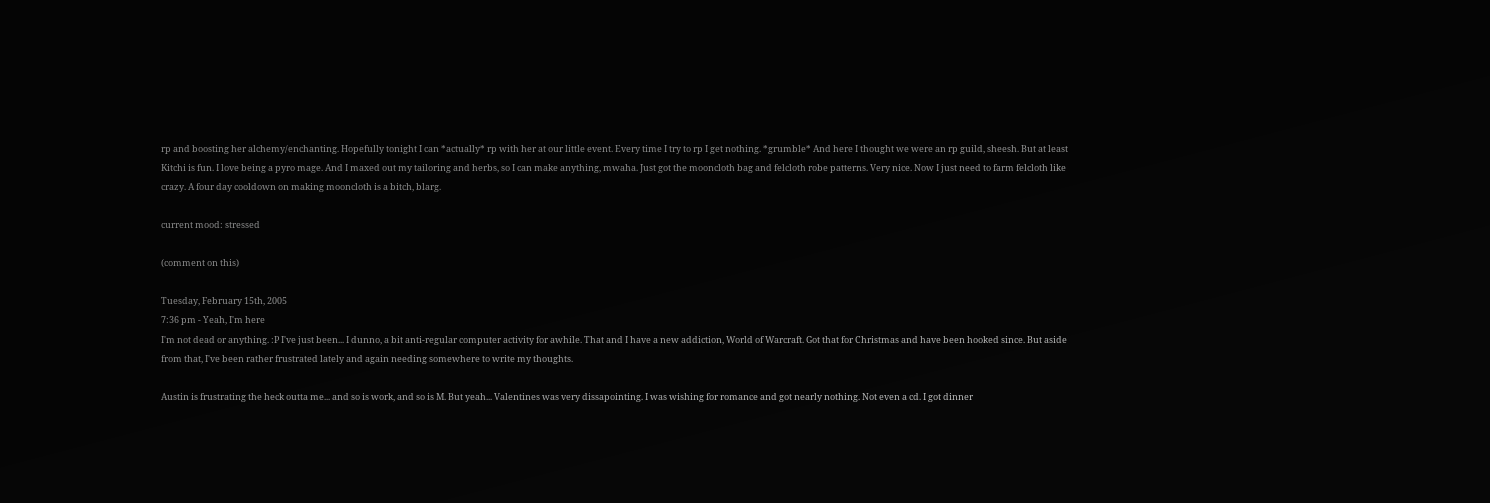rp and boosting her alchemy/enchanting. Hopefully tonight I can *actually* rp with her at our little event. Every time I try to rp I get nothing. *grumble* And here I thought we were an rp guild, sheesh. But at least Kitchi is fun. I love being a pyro mage. And I maxed out my tailoring and herbs, so I can make anything, mwaha. Just got the mooncloth bag and felcloth robe patterns. Very nice. Now I just need to farm felcloth like crazy. A four day cooldown on making mooncloth is a bitch, blarg.

current mood: stressed

(comment on this)

Tuesday, February 15th, 2005
7:36 pm - Yeah, I'm here
I'm not dead or anything. :P I've just been... I dunno, a bit anti-regular computer activity for awhile. That and I have a new addiction, World of Warcraft. Got that for Christmas and have been hooked since. But aside from that, I've been rather frustrated lately and again needing somewhere to write my thoughts.

Austin is frustrating the heck outta me... and so is work, and so is M. But yeah... Valentines was very dissapointing. I was wishing for romance and got nearly nothing. Not even a cd. I got dinner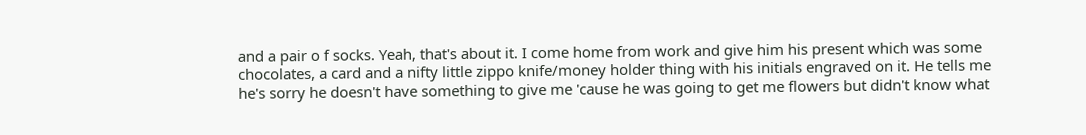and a pair o f socks. Yeah, that's about it. I come home from work and give him his present which was some chocolates, a card and a nifty little zippo knife/money holder thing with his initials engraved on it. He tells me he's sorry he doesn't have something to give me 'cause he was going to get me flowers but didn't know what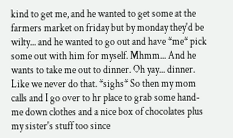kind to get me, and he wanted to get some at the farmers market on friday but by monday they'd be wilty... and he wanted to go out and have *me* pick some out with him for myself. Mhmm... And he wants to take me out to dinner. Oh yay... dinner. Like we never do that. *sighs* So then my mom calls and I go over to hr place to grab some hand-me down clothes and a nice box of chocolates plus my sister's stuff too since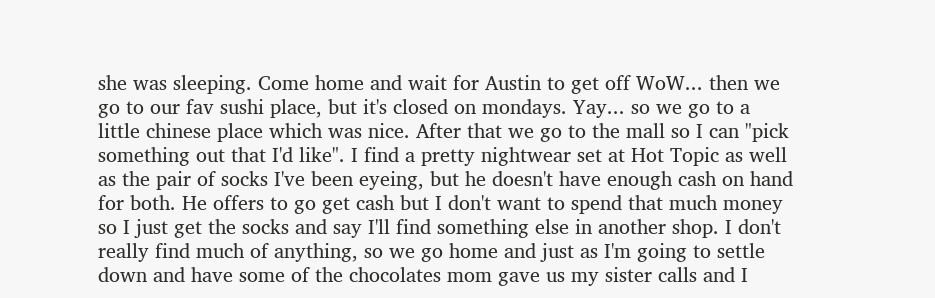she was sleeping. Come home and wait for Austin to get off WoW... then we go to our fav sushi place, but it's closed on mondays. Yay... so we go to a little chinese place which was nice. After that we go to the mall so I can "pick something out that I'd like". I find a pretty nightwear set at Hot Topic as well as the pair of socks I've been eyeing, but he doesn't have enough cash on hand for both. He offers to go get cash but I don't want to spend that much money so I just get the socks and say I'll find something else in another shop. I don't really find much of anything, so we go home and just as I'm going to settle down and have some of the chocolates mom gave us my sister calls and I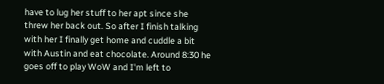have to lug her stuff to her apt since she threw her back out. So after I finish talking with her I finally get home and cuddle a bit with Austin and eat chocolate. Around 8:30 he goes off to play WoW and I'm left to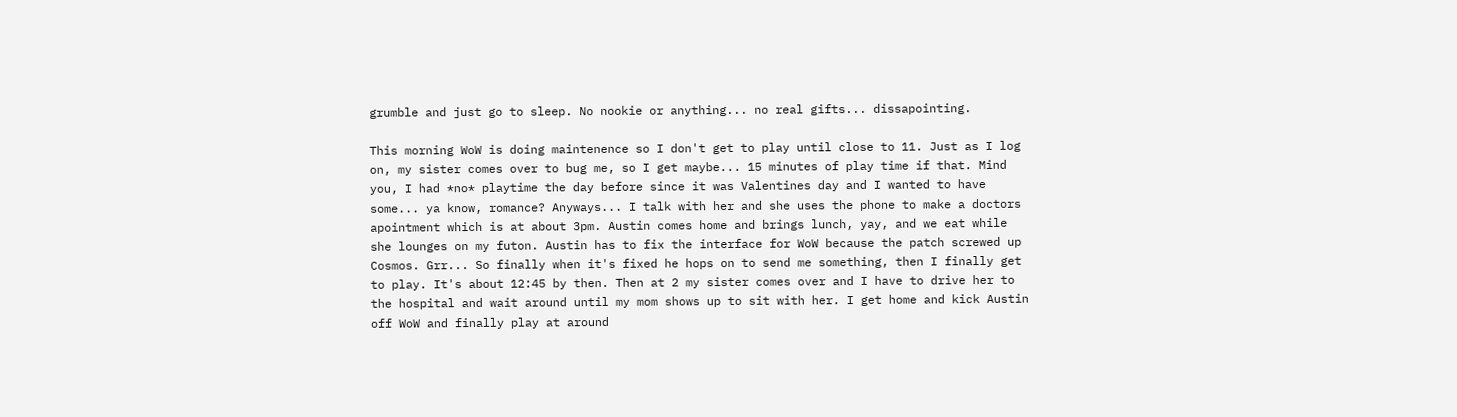grumble and just go to sleep. No nookie or anything... no real gifts... dissapointing.

This morning WoW is doing maintenence so I don't get to play until close to 11. Just as I log on, my sister comes over to bug me, so I get maybe... 15 minutes of play time if that. Mind you, I had *no* playtime the day before since it was Valentines day and I wanted to have some... ya know, romance? Anyways... I talk with her and she uses the phone to make a doctors apointment which is at about 3pm. Austin comes home and brings lunch, yay, and we eat while she lounges on my futon. Austin has to fix the interface for WoW because the patch screwed up Cosmos. Grr... So finally when it's fixed he hops on to send me something, then I finally get to play. It's about 12:45 by then. Then at 2 my sister comes over and I have to drive her to the hospital and wait around until my mom shows up to sit with her. I get home and kick Austin off WoW and finally play at around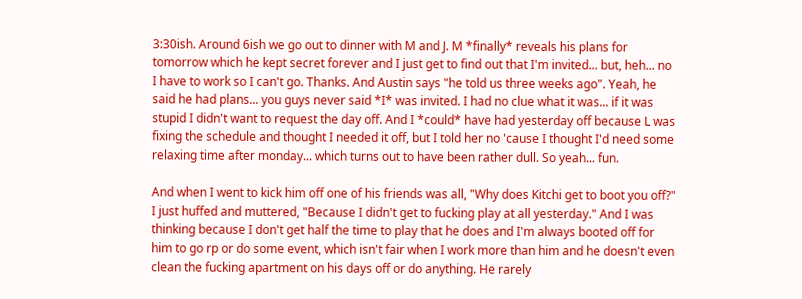3:30ish. Around 6ish we go out to dinner with M and J. M *finally* reveals his plans for tomorrow which he kept secret forever and I just get to find out that I'm invited... but, heh... no I have to work so I can't go. Thanks. And Austin says "he told us three weeks ago". Yeah, he said he had plans... you guys never said *I* was invited. I had no clue what it was... if it was stupid I didn't want to request the day off. And I *could* have had yesterday off because L was fixing the schedule and thought I needed it off, but I told her no 'cause I thought I'd need some relaxing time after monday... which turns out to have been rather dull. So yeah... fun.

And when I went to kick him off one of his friends was all, "Why does Kitchi get to boot you off?" I just huffed and muttered, "Because I didn't get to fucking play at all yesterday." And I was thinking because I don't get half the time to play that he does and I'm always booted off for him to go rp or do some event, which isn't fair when I work more than him and he doesn't even clean the fucking apartment on his days off or do anything. He rarely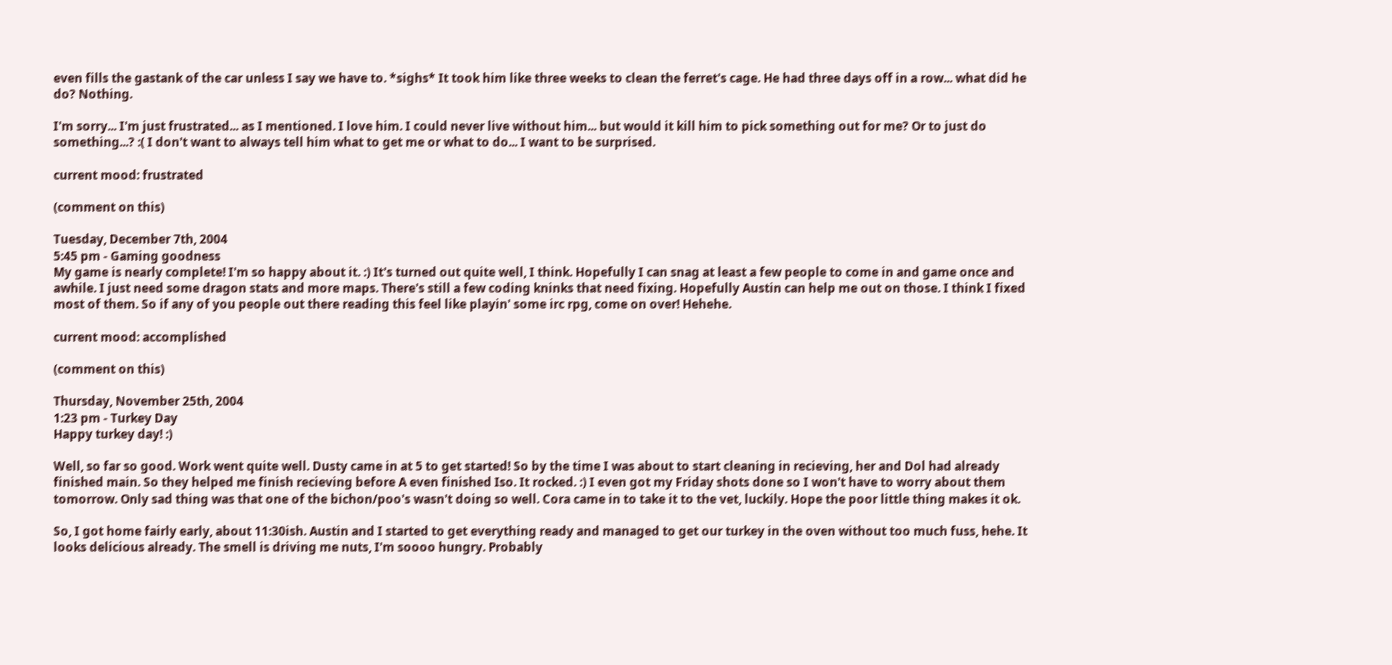even fills the gastank of the car unless I say we have to. *sighs* It took him like three weeks to clean the ferret's cage. He had three days off in a row... what did he do? Nothing.

I'm sorry... I'm just frustrated... as I mentioned. I love him. I could never live without him... but would it kill him to pick something out for me? Or to just do something...? :( I don't want to always tell him what to get me or what to do... I want to be surprised.

current mood: frustrated

(comment on this)

Tuesday, December 7th, 2004
5:45 pm - Gaming goodness
My game is nearly complete! I'm so happy about it. :) It's turned out quite well, I think. Hopefully I can snag at least a few people to come in and game once and awhile. I just need some dragon stats and more maps. There's still a few coding kninks that need fixing. Hopefully Austin can help me out on those. I think I fixed most of them. So if any of you people out there reading this feel like playin' some irc rpg, come on over! Hehehe.

current mood: accomplished

(comment on this)

Thursday, November 25th, 2004
1:23 pm - Turkey Day
Happy turkey day! :)

Well, so far so good. Work went quite well. Dusty came in at 5 to get started! So by the time I was about to start cleaning in recieving, her and Dol had already finished main. So they helped me finish recieving before A even finished Iso. It rocked. :) I even got my Friday shots done so I won't have to worry about them tomorrow. Only sad thing was that one of the bichon/poo's wasn't doing so well. Cora came in to take it to the vet, luckily. Hope the poor little thing makes it ok.

So, I got home fairly early, about 11:30ish. Austin and I started to get everything ready and managed to get our turkey in the oven without too much fuss, hehe. It looks delicious already. The smell is driving me nuts, I'm soooo hungry. Probably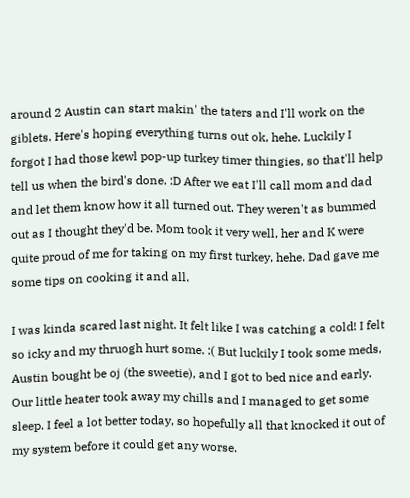around 2 Austin can start makin' the taters and I'll work on the giblets. Here's hoping everything turns out ok, hehe. Luckily I forgot I had those kewl pop-up turkey timer thingies, so that'll help tell us when the bird's done. :D After we eat I'll call mom and dad and let them know how it all turned out. They weren't as bummed out as I thought they'd be. Mom took it very well, her and K were quite proud of me for taking on my first turkey, hehe. Dad gave me some tips on cooking it and all.

I was kinda scared last night. It felt like I was catching a cold! I felt so icky and my thruogh hurt some. :( But luckily I took some meds, Austin bought be oj (the sweetie), and I got to bed nice and early. Our little heater took away my chills and I managed to get some sleep. I feel a lot better today, so hopefully all that knocked it out of my system before it could get any worse.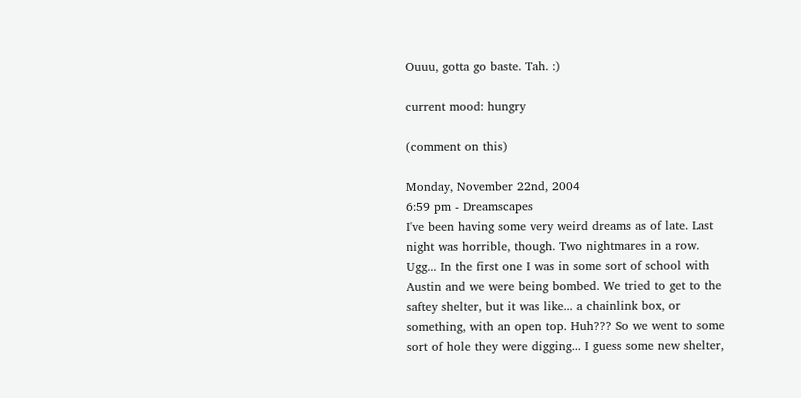Ouuu, gotta go baste. Tah. :)

current mood: hungry

(comment on this)

Monday, November 22nd, 2004
6:59 pm - Dreamscapes
I've been having some very weird dreams as of late. Last night was horrible, though. Two nightmares in a row. Ugg... In the first one I was in some sort of school with Austin and we were being bombed. We tried to get to the saftey shelter, but it was like... a chainlink box, or something, with an open top. Huh??? So we went to some sort of hole they were digging... I guess some new shelter,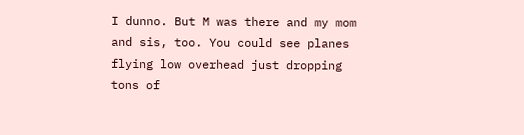I dunno. But M was there and my mom and sis, too. You could see planes flying low overhead just dropping tons of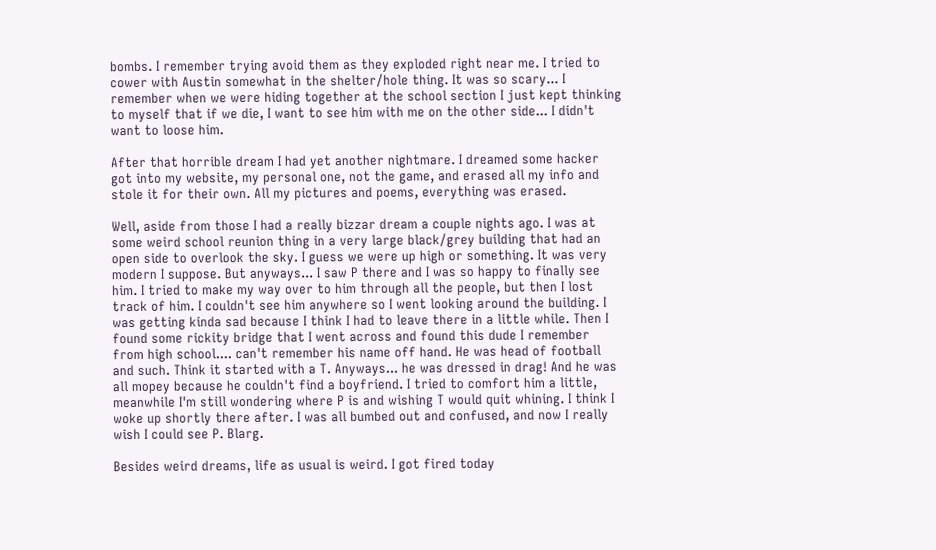bombs. I remember trying avoid them as they exploded right near me. I tried to cower with Austin somewhat in the shelter/hole thing. It was so scary... I remember when we were hiding together at the school section I just kept thinking to myself that if we die, I want to see him with me on the other side... I didn't want to loose him.

After that horrible dream I had yet another nightmare. I dreamed some hacker got into my website, my personal one, not the game, and erased all my info and stole it for their own. All my pictures and poems, everything was erased.

Well, aside from those I had a really bizzar dream a couple nights ago. I was at some weird school reunion thing in a very large black/grey building that had an open side to overlook the sky. I guess we were up high or something. It was very modern I suppose. But anyways... I saw P there and I was so happy to finally see him. I tried to make my way over to him through all the people, but then I lost track of him. I couldn't see him anywhere so I went looking around the building. I was getting kinda sad because I think I had to leave there in a little while. Then I found some rickity bridge that I went across and found this dude I remember from high school.... can't remember his name off hand. He was head of football and such. Think it started with a T. Anyways... he was dressed in drag! And he was all mopey because he couldn't find a boyfriend. I tried to comfort him a little, meanwhile I'm still wondering where P is and wishing T would quit whining. I think I woke up shortly there after. I was all bumbed out and confused, and now I really wish I could see P. Blarg.

Besides weird dreams, life as usual is weird. I got fired today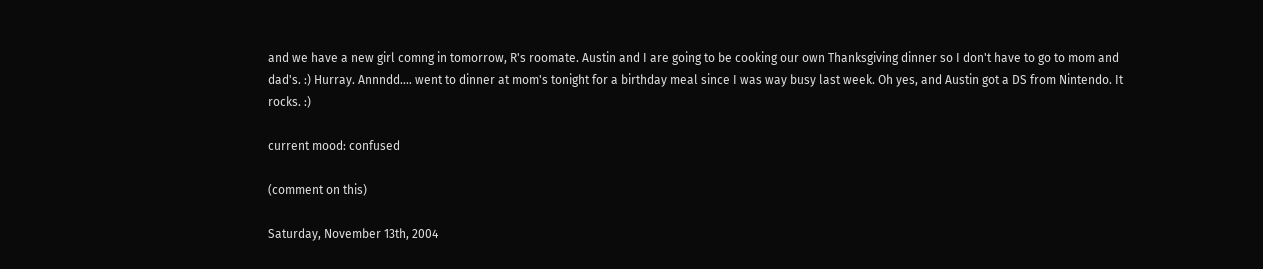and we have a new girl comng in tomorrow, R's roomate. Austin and I are going to be cooking our own Thanksgiving dinner so I don't have to go to mom and dad's. :) Hurray. Annndd.... went to dinner at mom's tonight for a birthday meal since I was way busy last week. Oh yes, and Austin got a DS from Nintendo. It rocks. :)

current mood: confused

(comment on this)

Saturday, November 13th, 2004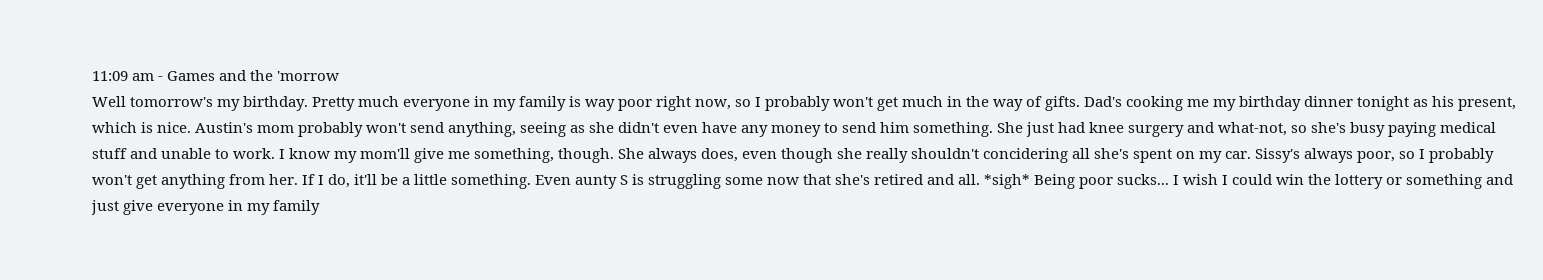11:09 am - Games and the 'morrow
Well tomorrow's my birthday. Pretty much everyone in my family is way poor right now, so I probably won't get much in the way of gifts. Dad's cooking me my birthday dinner tonight as his present, which is nice. Austin's mom probably won't send anything, seeing as she didn't even have any money to send him something. She just had knee surgery and what-not, so she's busy paying medical stuff and unable to work. I know my mom'll give me something, though. She always does, even though she really shouldn't concidering all she's spent on my car. Sissy's always poor, so I probably won't get anything from her. If I do, it'll be a little something. Even aunty S is struggling some now that she's retired and all. *sigh* Being poor sucks... I wish I could win the lottery or something and just give everyone in my family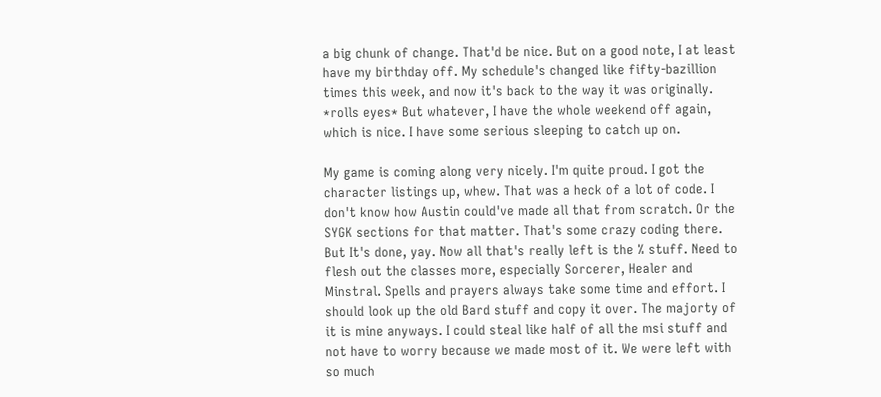a big chunk of change. That'd be nice. But on a good note, I at least have my birthday off. My schedule's changed like fifty-bazillion times this week, and now it's back to the way it was originally. *rolls eyes* But whatever, I have the whole weekend off again, which is nice. I have some serious sleeping to catch up on.

My game is coming along very nicely. I'm quite proud. I got the character listings up, whew. That was a heck of a lot of code. I don't know how Austin could've made all that from scratch. Or the SYGK sections for that matter. That's some crazy coding there. But It's done, yay. Now all that's really left is the % stuff. Need to flesh out the classes more, especially Sorcerer, Healer and Minstral. Spells and prayers always take some time and effort. I should look up the old Bard stuff and copy it over. The majorty of it is mine anyways. I could steal like half of all the msi stuff and not have to worry because we made most of it. We were left with so much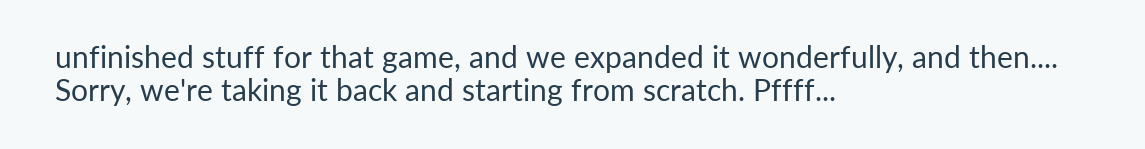unfinished stuff for that game, and we expanded it wonderfully, and then.... Sorry, we're taking it back and starting from scratch. Pffff...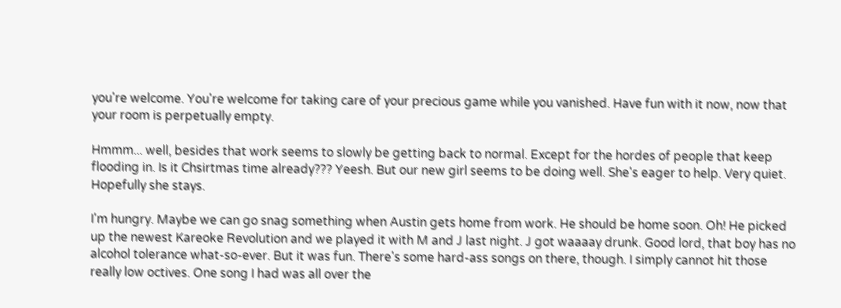you're welcome. You're welcome for taking care of your precious game while you vanished. Have fun with it now, now that your room is perpetually empty.

Hmmm... well, besides that work seems to slowly be getting back to normal. Except for the hordes of people that keep flooding in. Is it Chsirtmas time already??? Yeesh. But our new girl seems to be doing well. She's eager to help. Very quiet. Hopefully she stays.

I'm hungry. Maybe we can go snag something when Austin gets home from work. He should be home soon. Oh! He picked up the newest Kareoke Revolution and we played it with M and J last night. J got waaaay drunk. Good lord, that boy has no alcohol tolerance what-so-ever. But it was fun. There's some hard-ass songs on there, though. I simply cannot hit those really low octives. One song I had was all over the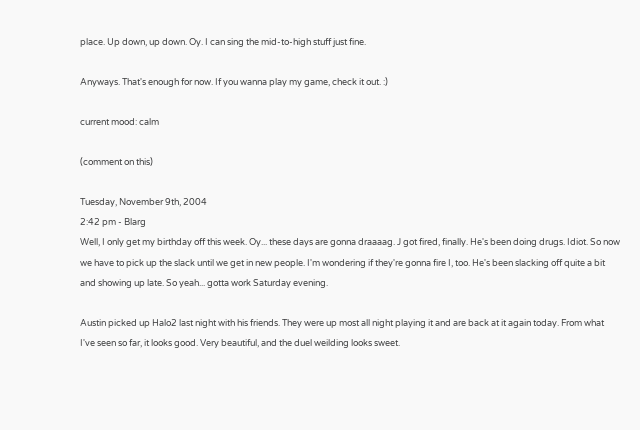place. Up down, up down. Oy. I can sing the mid-to-high stuff just fine.

Anyways. That's enough for now. If you wanna play my game, check it out. :)

current mood: calm

(comment on this)

Tuesday, November 9th, 2004
2:42 pm - Blarg
Well, I only get my birthday off this week. Oy... these days are gonna draaaag. J got fired, finally. He's been doing drugs. Idiot. So now we have to pick up the slack until we get in new people. I'm wondering if they're gonna fire I, too. He's been slacking off quite a bit and showing up late. So yeah... gotta work Saturday evening.

Austin picked up Halo2 last night with his friends. They were up most all night playing it and are back at it again today. From what I've seen so far, it looks good. Very beautiful, and the duel weilding looks sweet.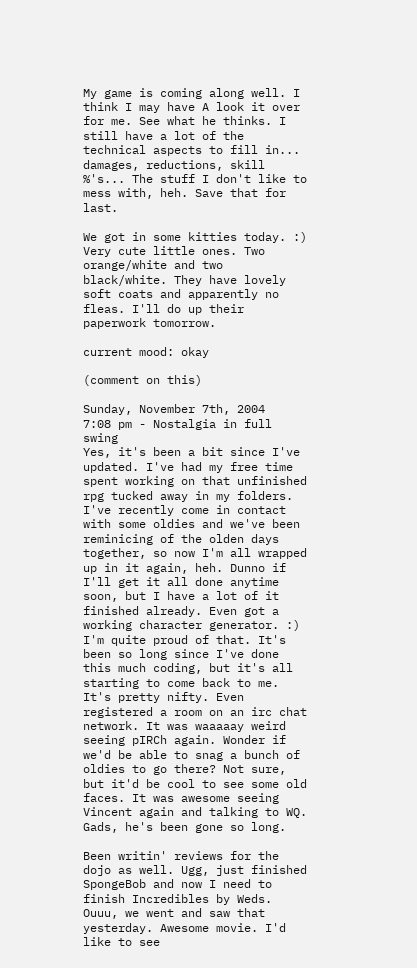My game is coming along well. I think I may have A look it over for me. See what he thinks. I still have a lot of the technical aspects to fill in... damages, reductions, skill %'s... The stuff I don't like to mess with, heh. Save that for last.

We got in some kitties today. :) Very cute little ones. Two orange/white and two black/white. They have lovely soft coats and apparently no fleas. I'll do up their paperwork tomorrow.

current mood: okay

(comment on this)

Sunday, November 7th, 2004
7:08 pm - Nostalgia in full swing
Yes, it's been a bit since I've updated. I've had my free time spent working on that unfinished rpg tucked away in my folders. I've recently come in contact with some oldies and we've been reminicing of the olden days together, so now I'm all wrapped up in it again, heh. Dunno if I'll get it all done anytime soon, but I have a lot of it finished already. Even got a working character generator. :) I'm quite proud of that. It's been so long since I've done this much coding, but it's all starting to come back to me. It's pretty nifty. Even registered a room on an irc chat network. It was waaaaay weird seeing pIRCh again. Wonder if we'd be able to snag a bunch of oldies to go there? Not sure, but it'd be cool to see some old faces. It was awesome seeing Vincent again and talking to WQ. Gads, he's been gone so long.

Been writin' reviews for the dojo as well. Ugg, just finished SpongeBob and now I need to finish Incredibles by Weds. Ouuu, we went and saw that yesterday. Awesome movie. I'd like to see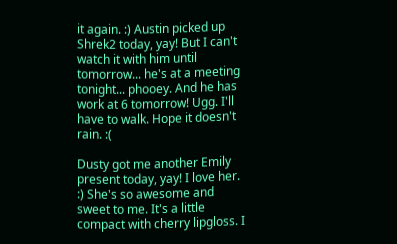it again. :) Austin picked up Shrek2 today, yay! But I can't watch it with him until tomorrow... he's at a meeting tonight... phooey. And he has work at 6 tomorrow! Ugg. I'll have to walk. Hope it doesn't rain. :(

Dusty got me another Emily present today, yay! I love her. :) She's so awesome and sweet to me. It's a little compact with cherry lipgloss. I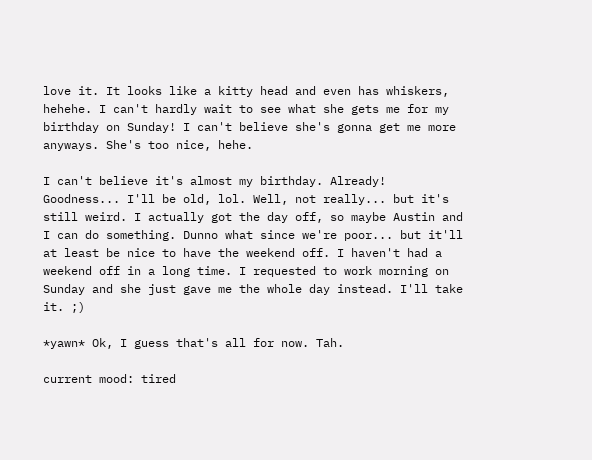love it. It looks like a kitty head and even has whiskers, hehehe. I can't hardly wait to see what she gets me for my birthday on Sunday! I can't believe she's gonna get me more anyways. She's too nice, hehe.

I can't believe it's almost my birthday. Already! Goodness... I'll be old, lol. Well, not really... but it's still weird. I actually got the day off, so maybe Austin and I can do something. Dunno what since we're poor... but it'll at least be nice to have the weekend off. I haven't had a weekend off in a long time. I requested to work morning on Sunday and she just gave me the whole day instead. I'll take it. ;)

*yawn* Ok, I guess that's all for now. Tah.

current mood: tired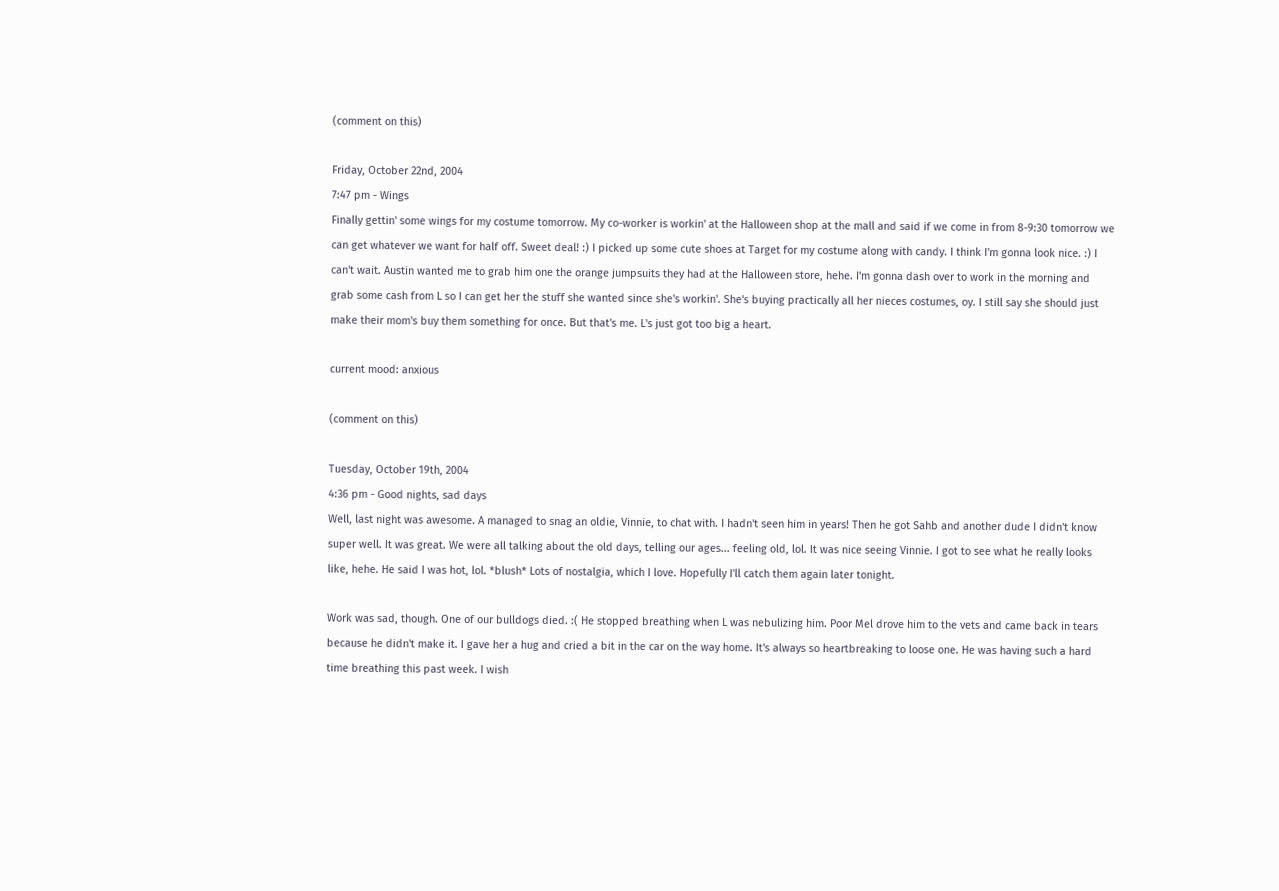(comment on this)

Friday, October 22nd, 2004
7:47 pm - Wings
Finally gettin' some wings for my costume tomorrow. My co-worker is workin' at the Halloween shop at the mall and said if we come in from 8-9:30 tomorrow we can get whatever we want for half off. Sweet deal! :) I picked up some cute shoes at Target for my costume along with candy. I think I'm gonna look nice. :) I can't wait. Austin wanted me to grab him one the orange jumpsuits they had at the Halloween store, hehe. I'm gonna dash over to work in the morning and grab some cash from L so I can get her the stuff she wanted since she's workin'. She's buying practically all her nieces costumes, oy. I still say she should just make their mom's buy them something for once. But that's me. L's just got too big a heart.

current mood: anxious

(comment on this)

Tuesday, October 19th, 2004
4:36 pm - Good nights, sad days
Well, last night was awesome. A managed to snag an oldie, Vinnie, to chat with. I hadn't seen him in years! Then he got Sahb and another dude I didn't know super well. It was great. We were all talking about the old days, telling our ages... feeling old, lol. It was nice seeing Vinnie. I got to see what he really looks like, hehe. He said I was hot, lol. *blush* Lots of nostalgia, which I love. Hopefully I'll catch them again later tonight.

Work was sad, though. One of our bulldogs died. :( He stopped breathing when L was nebulizing him. Poor Mel drove him to the vets and came back in tears because he didn't make it. I gave her a hug and cried a bit in the car on the way home. It's always so heartbreaking to loose one. He was having such a hard time breathing this past week. I wish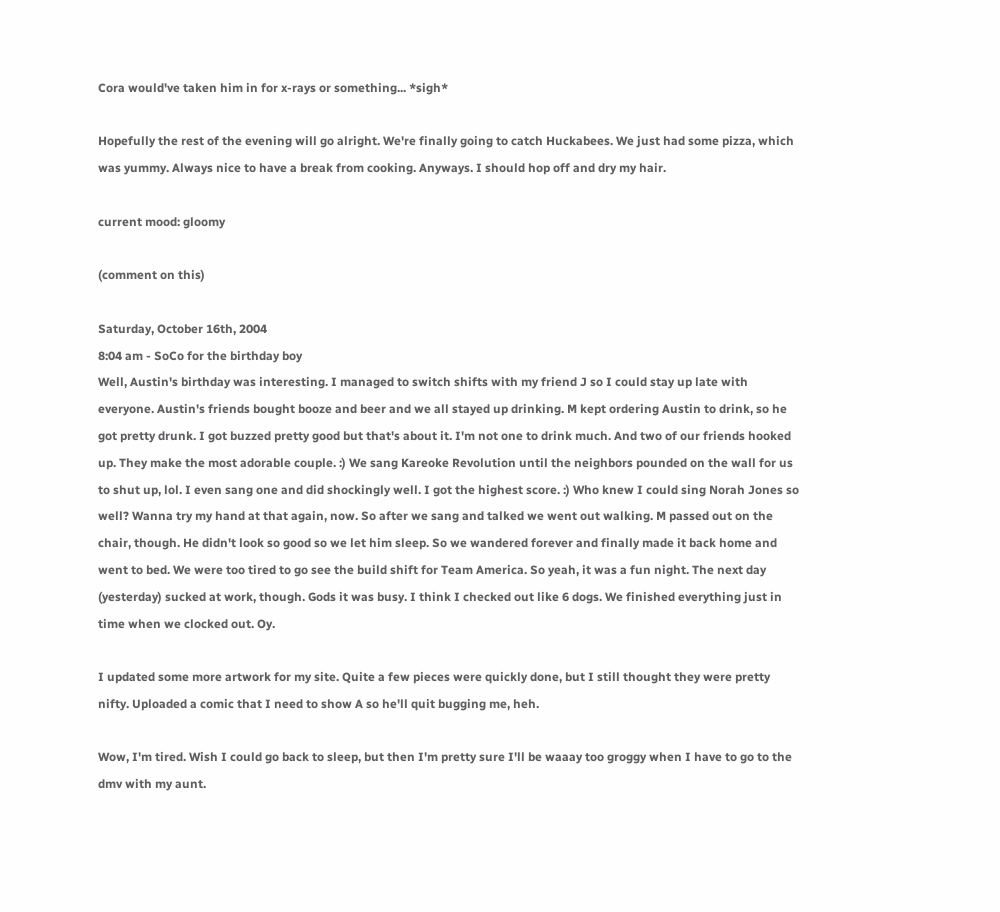Cora would've taken him in for x-rays or something... *sigh*

Hopefully the rest of the evening will go alright. We're finally going to catch Huckabees. We just had some pizza, which was yummy. Always nice to have a break from cooking. Anyways. I should hop off and dry my hair.

current mood: gloomy

(comment on this)

Saturday, October 16th, 2004
8:04 am - SoCo for the birthday boy
Well, Austin's birthday was interesting. I managed to switch shifts with my friend J so I could stay up late with everyone. Austin's friends bought booze and beer and we all stayed up drinking. M kept ordering Austin to drink, so he got pretty drunk. I got buzzed pretty good but that's about it. I'm not one to drink much. And two of our friends hooked up. They make the most adorable couple. :) We sang Kareoke Revolution until the neighbors pounded on the wall for us to shut up, lol. I even sang one and did shockingly well. I got the highest score. :) Who knew I could sing Norah Jones so well? Wanna try my hand at that again, now. So after we sang and talked we went out walking. M passed out on the chair, though. He didn't look so good so we let him sleep. So we wandered forever and finally made it back home and went to bed. We were too tired to go see the build shift for Team America. So yeah, it was a fun night. The next day (yesterday) sucked at work, though. Gods it was busy. I think I checked out like 6 dogs. We finished everything just in time when we clocked out. Oy.

I updated some more artwork for my site. Quite a few pieces were quickly done, but I still thought they were pretty nifty. Uploaded a comic that I need to show A so he'll quit bugging me, heh.

Wow, I'm tired. Wish I could go back to sleep, but then I'm pretty sure I'll be waaay too groggy when I have to go to the dmv with my aunt.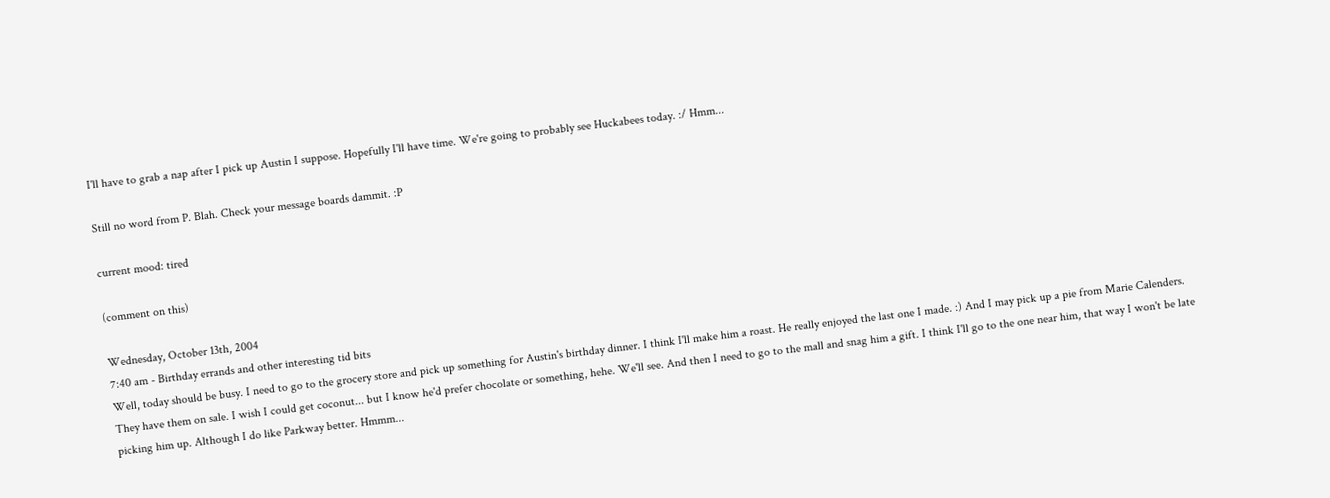I'll have to grab a nap after I pick up Austin I suppose. Hopefully I'll have time. We're going to probably see Huckabees today. :/ Hmm...

Still no word from P. Blah. Check your message boards dammit. :P

current mood: tired

(comment on this)

Wednesday, October 13th, 2004
7:40 am - Birthday errands and other interesting tid bits
Well, today should be busy. I need to go to the grocery store and pick up something for Austin's birthday dinner. I think I'll make him a roast. He really enjoyed the last one I made. :) And I may pick up a pie from Marie Calenders. They have them on sale. I wish I could get coconut... but I know he'd prefer chocolate or something, hehe. We'll see. And then I need to go to the mall and snag him a gift. I think I'll go to the one near him, that way I won't be late picking him up. Although I do like Parkway better. Hmmm...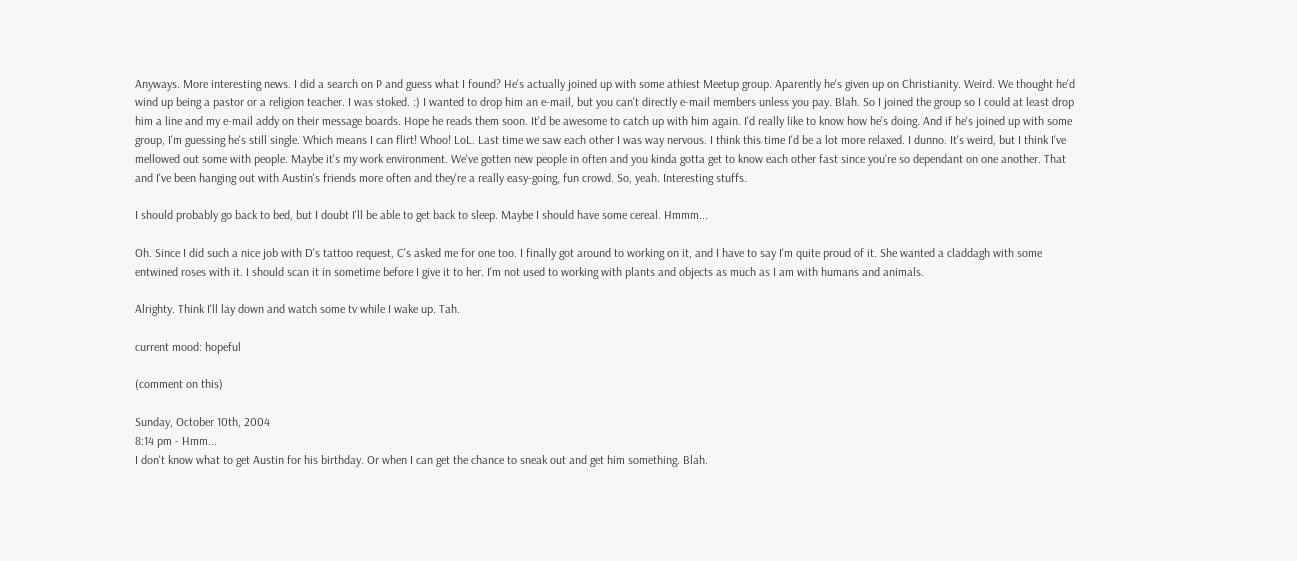Anyways. More interesting news. I did a search on P and guess what I found? He's actually joined up with some athiest Meetup group. Aparently he's given up on Christianity. Weird. We thought he'd wind up being a pastor or a religion teacher. I was stoked. :) I wanted to drop him an e-mail, but you can't directly e-mail members unless you pay. Blah. So I joined the group so I could at least drop him a line and my e-mail addy on their message boards. Hope he reads them soon. It'd be awesome to catch up with him again. I'd really like to know how he's doing. And if he's joined up with some group, I'm guessing he's still single. Which means I can flirt! Whoo! LoL. Last time we saw each other I was way nervous. I think this time I'd be a lot more relaxed. I dunno. It's weird, but I think I've mellowed out some with people. Maybe it's my work environment. We've gotten new people in often and you kinda gotta get to know each other fast since you're so dependant on one another. That and I've been hanging out with Austin's friends more often and they're a really easy-going, fun crowd. So, yeah. Interesting stuffs.

I should probably go back to bed, but I doubt I'll be able to get back to sleep. Maybe I should have some cereal. Hmmm...

Oh. Since I did such a nice job with D's tattoo request, C's asked me for one too. I finally got around to working on it, and I have to say I'm quite proud of it. She wanted a claddagh with some entwined roses with it. I should scan it in sometime before I give it to her. I'm not used to working with plants and objects as much as I am with humans and animals.

Alrighty. Think I'll lay down and watch some tv while I wake up. Tah.

current mood: hopeful

(comment on this)

Sunday, October 10th, 2004
8:14 pm - Hmm...
I don't know what to get Austin for his birthday. Or when I can get the chance to sneak out and get him something. Blah.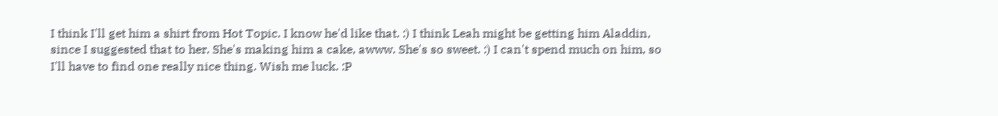I think I'll get him a shirt from Hot Topic. I know he'd like that. :) I think Leah might be getting him Aladdin, since I suggested that to her. She's making him a cake, awww. She's so sweet. :) I can't spend much on him, so I'll have to find one really nice thing. Wish me luck. :P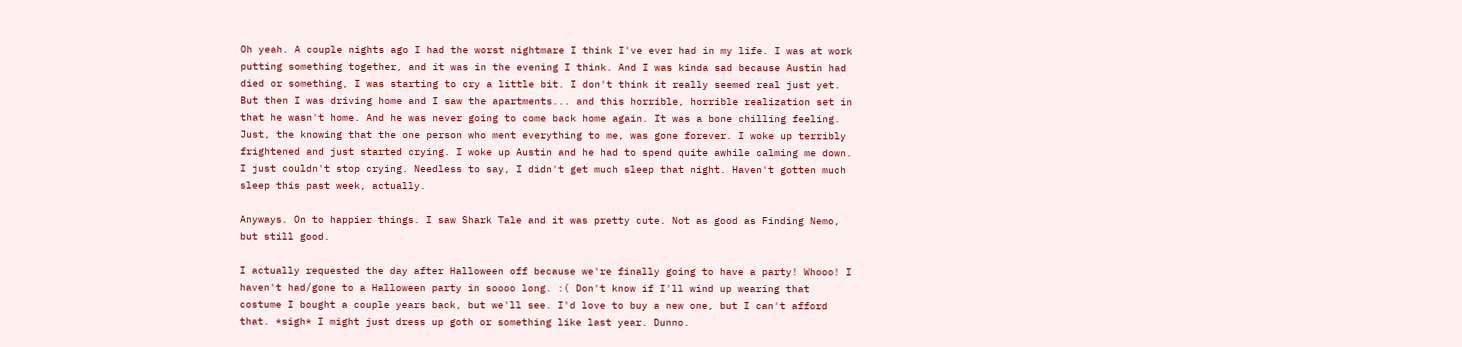Oh yeah. A couple nights ago I had the worst nightmare I think I've ever had in my life. I was at work putting something together, and it was in the evening I think. And I was kinda sad because Austin had died or something, I was starting to cry a little bit. I don't think it really seemed real just yet. But then I was driving home and I saw the apartments... and this horrible, horrible realization set in that he wasn't home. And he was never going to come back home again. It was a bone chilling feeling. Just, the knowing that the one person who ment everything to me, was gone forever. I woke up terribly frightened and just started crying. I woke up Austin and he had to spend quite awhile calming me down. I just couldn't stop crying. Needless to say, I didn't get much sleep that night. Haven't gotten much sleep this past week, actually.

Anyways. On to happier things. I saw Shark Tale and it was pretty cute. Not as good as Finding Nemo, but still good.

I actually requested the day after Halloween off because we're finally going to have a party! Whooo! I haven't had/gone to a Halloween party in soooo long. :( Don't know if I'll wind up wearing that costume I bought a couple years back, but we'll see. I'd love to buy a new one, but I can't afford that. *sigh* I might just dress up goth or something like last year. Dunno.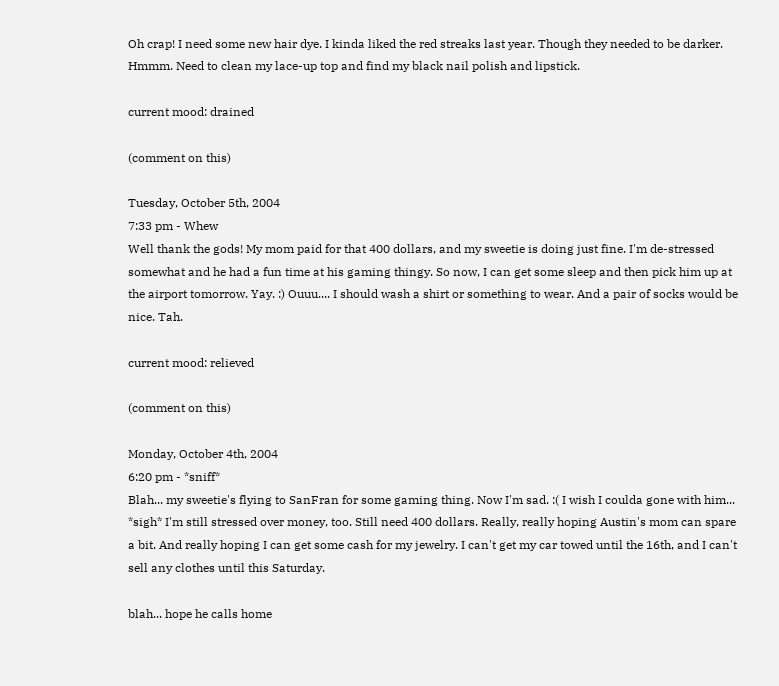Oh crap! I need some new hair dye. I kinda liked the red streaks last year. Though they needed to be darker. Hmmm. Need to clean my lace-up top and find my black nail polish and lipstick.

current mood: drained

(comment on this)

Tuesday, October 5th, 2004
7:33 pm - Whew
Well thank the gods! My mom paid for that 400 dollars, and my sweetie is doing just fine. I'm de-stressed somewhat and he had a fun time at his gaming thingy. So now, I can get some sleep and then pick him up at the airport tomorrow. Yay. :) Ouuu.... I should wash a shirt or something to wear. And a pair of socks would be nice. Tah.

current mood: relieved

(comment on this)

Monday, October 4th, 2004
6:20 pm - *sniff*
Blah... my sweetie's flying to SanFran for some gaming thing. Now I'm sad. :( I wish I coulda gone with him... *sigh* I'm still stressed over money, too. Still need 400 dollars. Really, really hoping Austin's mom can spare a bit. And really hoping I can get some cash for my jewelry. I can't get my car towed until the 16th, and I can't sell any clothes until this Saturday.

blah... hope he calls home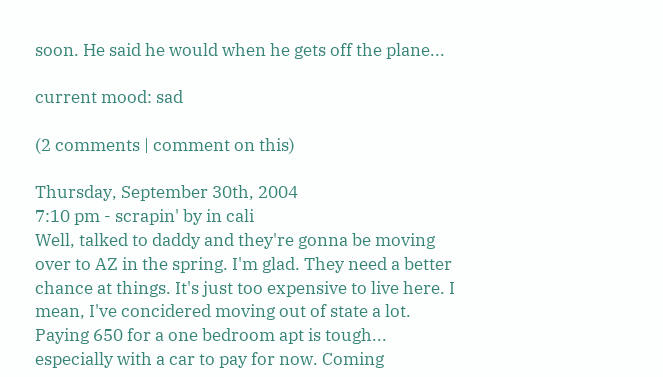soon. He said he would when he gets off the plane...

current mood: sad

(2 comments | comment on this)

Thursday, September 30th, 2004
7:10 pm - scrapin' by in cali
Well, talked to daddy and they're gonna be moving over to AZ in the spring. I'm glad. They need a better chance at things. It's just too expensive to live here. I mean, I've concidered moving out of state a lot. Paying 650 for a one bedroom apt is tough... especially with a car to pay for now. Coming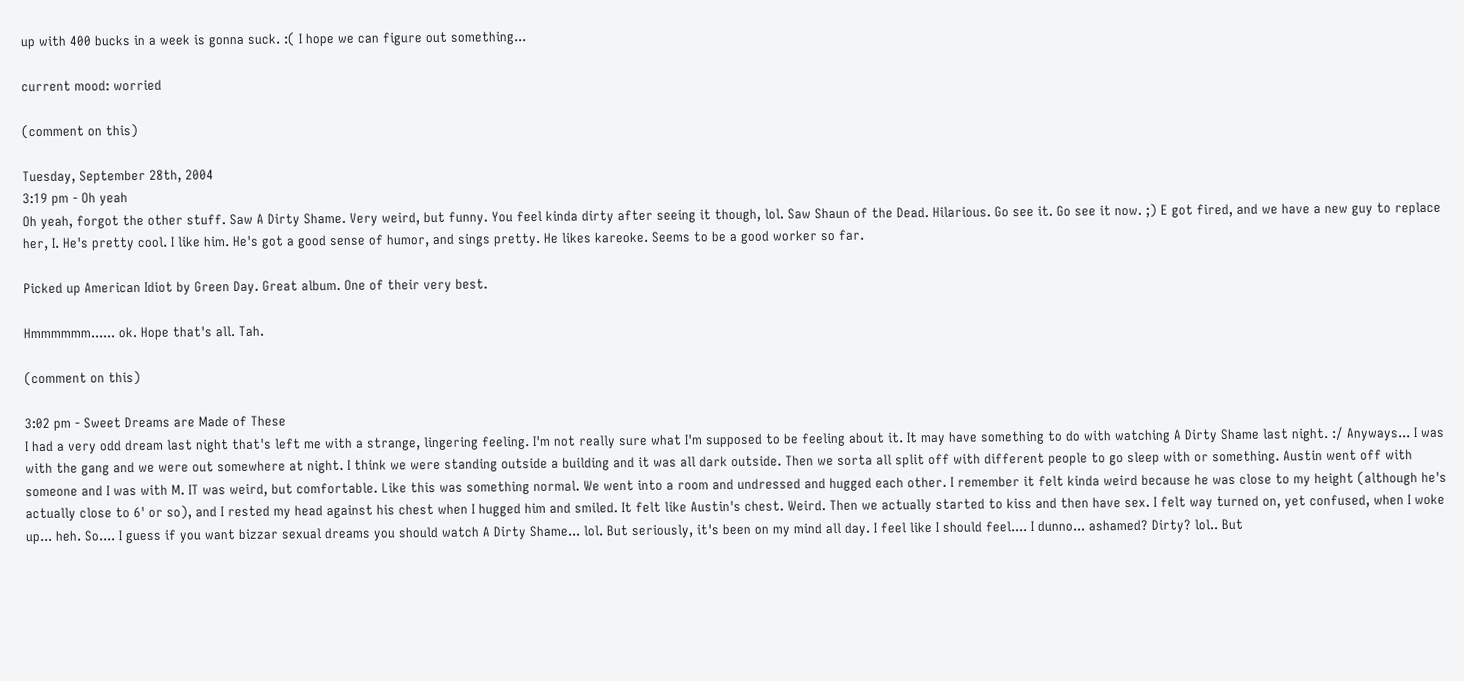up with 400 bucks in a week is gonna suck. :( I hope we can figure out something...

current mood: worried

(comment on this)

Tuesday, September 28th, 2004
3:19 pm - Oh yeah
Oh yeah, forgot the other stuff. Saw A Dirty Shame. Very weird, but funny. You feel kinda dirty after seeing it though, lol. Saw Shaun of the Dead. Hilarious. Go see it. Go see it now. ;) E got fired, and we have a new guy to replace her, I. He's pretty cool. I like him. He's got a good sense of humor, and sings pretty. He likes kareoke. Seems to be a good worker so far.

Picked up American Idiot by Green Day. Great album. One of their very best.

Hmmmmmm...... ok. Hope that's all. Tah.

(comment on this)

3:02 pm - Sweet Dreams are Made of These
I had a very odd dream last night that's left me with a strange, lingering feeling. I'm not really sure what I'm supposed to be feeling about it. It may have something to do with watching A Dirty Shame last night. :/ Anyways... I was with the gang and we were out somewhere at night. I think we were standing outside a building and it was all dark outside. Then we sorta all split off with different people to go sleep with or something. Austin went off with someone and I was with M. IT was weird, but comfortable. Like this was something normal. We went into a room and undressed and hugged each other. I remember it felt kinda weird because he was close to my height (although he's actually close to 6' or so), and I rested my head against his chest when I hugged him and smiled. It felt like Austin's chest. Weird. Then we actually started to kiss and then have sex. I felt way turned on, yet confused, when I woke up... heh. So.... I guess if you want bizzar sexual dreams you should watch A Dirty Shame... lol. But seriously, it's been on my mind all day. I feel like I should feel.... I dunno... ashamed? Dirty? lol.. But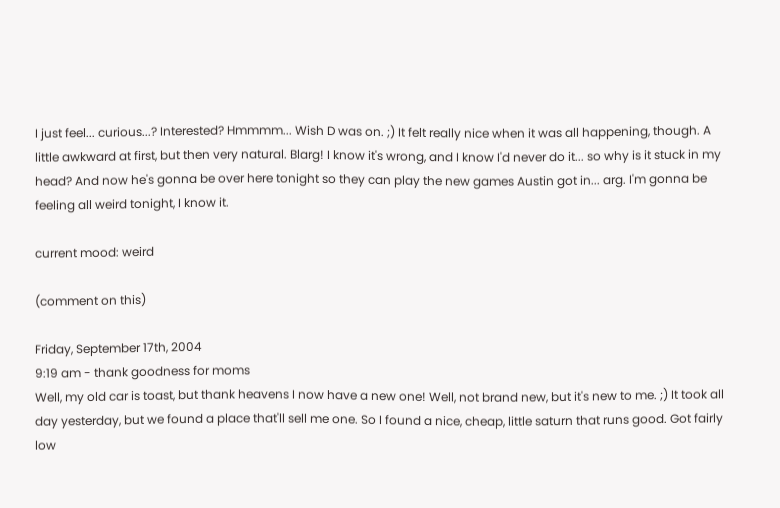I just feel... curious...? Interested? Hmmmm... Wish D was on. ;) It felt really nice when it was all happening, though. A little awkward at first, but then very natural. Blarg! I know it's wrong, and I know I'd never do it... so why is it stuck in my head? And now he's gonna be over here tonight so they can play the new games Austin got in... arg. I'm gonna be feeling all weird tonight, I know it.

current mood: weird

(comment on this)

Friday, September 17th, 2004
9:19 am - thank goodness for moms
Well, my old car is toast, but thank heavens I now have a new one! Well, not brand new, but it's new to me. ;) It took all day yesterday, but we found a place that'll sell me one. So I found a nice, cheap, little saturn that runs good. Got fairly low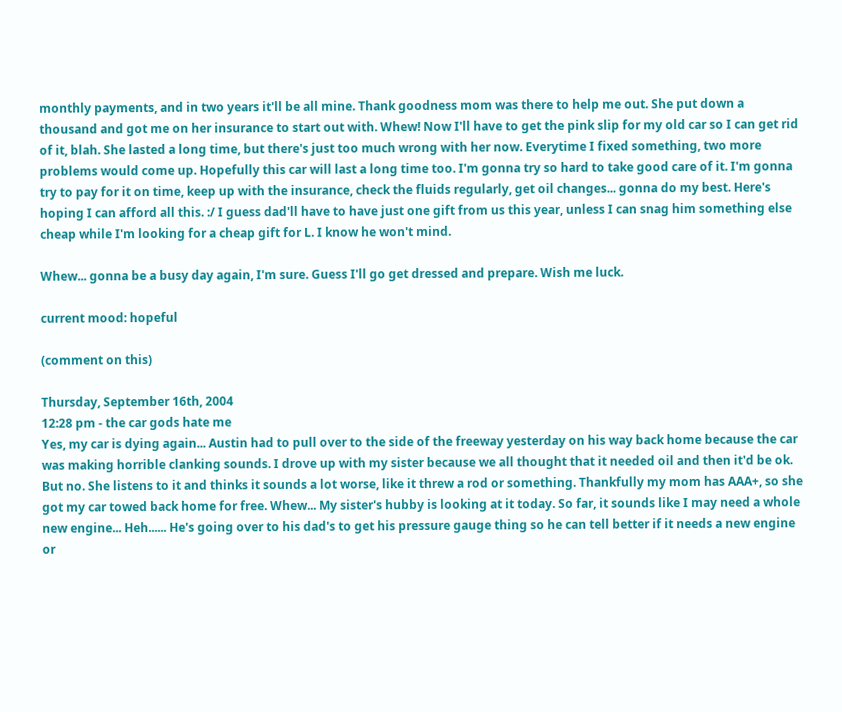monthly payments, and in two years it'll be all mine. Thank goodness mom was there to help me out. She put down a thousand and got me on her insurance to start out with. Whew! Now I'll have to get the pink slip for my old car so I can get rid of it, blah. She lasted a long time, but there's just too much wrong with her now. Everytime I fixed something, two more problems would come up. Hopefully this car will last a long time too. I'm gonna try so hard to take good care of it. I'm gonna try to pay for it on time, keep up with the insurance, check the fluids regularly, get oil changes... gonna do my best. Here's hoping I can afford all this. :/ I guess dad'll have to have just one gift from us this year, unless I can snag him something else cheap while I'm looking for a cheap gift for L. I know he won't mind.

Whew... gonna be a busy day again, I'm sure. Guess I'll go get dressed and prepare. Wish me luck.

current mood: hopeful

(comment on this)

Thursday, September 16th, 2004
12:28 pm - the car gods hate me
Yes, my car is dying again... Austin had to pull over to the side of the freeway yesterday on his way back home because the car was making horrible clanking sounds. I drove up with my sister because we all thought that it needed oil and then it'd be ok. But no. She listens to it and thinks it sounds a lot worse, like it threw a rod or something. Thankfully my mom has AAA+, so she got my car towed back home for free. Whew... My sister's hubby is looking at it today. So far, it sounds like I may need a whole new engine... Heh...... He's going over to his dad's to get his pressure gauge thing so he can tell better if it needs a new engine or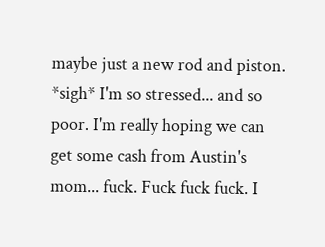maybe just a new rod and piston. *sigh* I'm so stressed... and so poor. I'm really hoping we can get some cash from Austin's mom... fuck. Fuck fuck fuck. I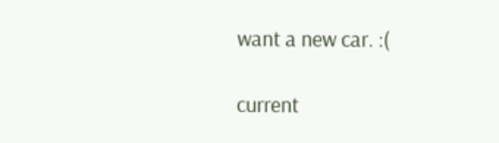want a new car. :(

current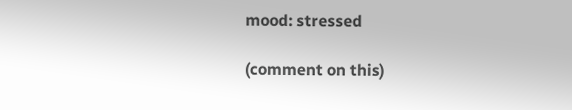mood: stressed

(comment on this)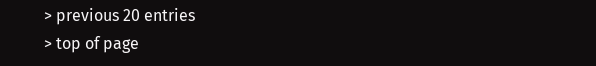> previous 20 entries
> top of page